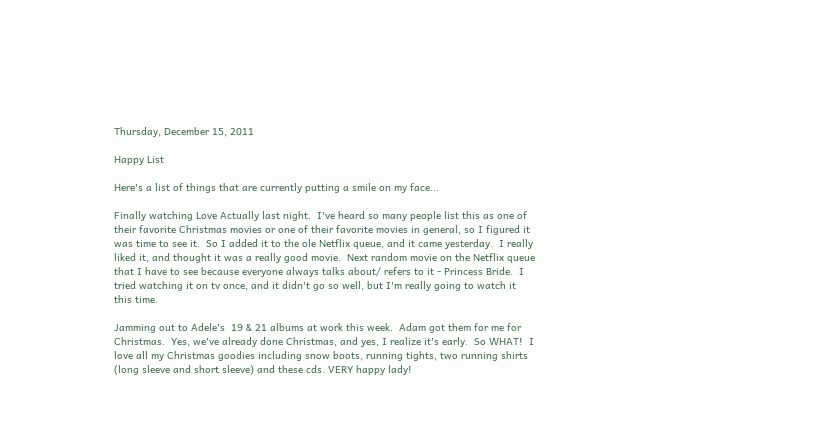Thursday, December 15, 2011

Happy List

Here's a list of things that are currently putting a smile on my face...

Finally watching Love Actually last night.  I've heard so many people list this as one of their favorite Christmas movies or one of their favorite movies in general, so I figured it was time to see it.  So I added it to the ole Netflix queue, and it came yesterday.  I really liked it, and thought it was a really good movie.  Next random movie on the Netflix queue that I have to see because everyone always talks about/ refers to it - Princess Bride.  I tried watching it on tv once, and it didn't go so well, but I'm really going to watch it this time.

Jamming out to Adele's  19 & 21 albums at work this week.  Adam got them for me for Christmas.  Yes, we've already done Christmas, and yes, I realize it's early.  So WHAT!  I love all my Christmas goodies including snow boots, running tights, two running shirts (long sleeve and short sleeve) and these cds. VERY happy lady!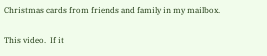Christmas cards from friends and family in my mailbox.

This video.  If it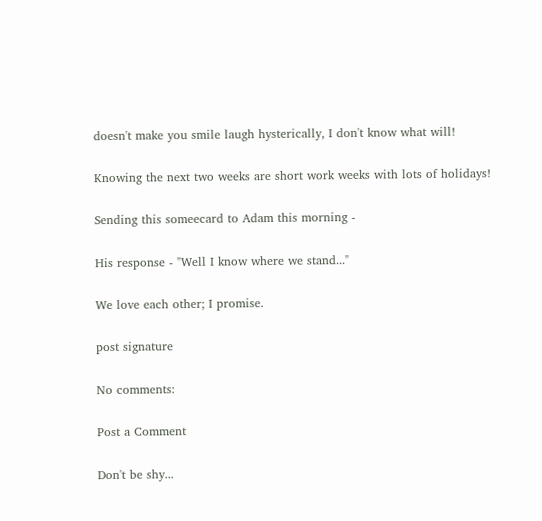doesn't make you smile laugh hysterically, I don't know what will!

Knowing the next two weeks are short work weeks with lots of holidays!

Sending this someecard to Adam this morning -

His response - "Well I know where we stand..."

We love each other; I promise.

post signature

No comments:

Post a Comment

Don't be shy...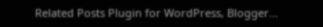Related Posts Plugin for WordPress, Blogger...